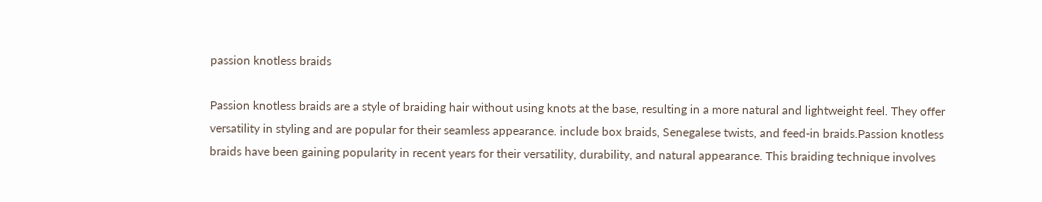passion knotless braids

Passion knotless braids are a style of braiding hair without using knots at the base, resulting in a more natural and lightweight feel. They offer versatility in styling and are popular for their seamless appearance. include box braids, Senegalese twists, and feed-in braids.Passion knotless braids have been gaining popularity in recent years for their versatility, durability, and natural appearance. This braiding technique involves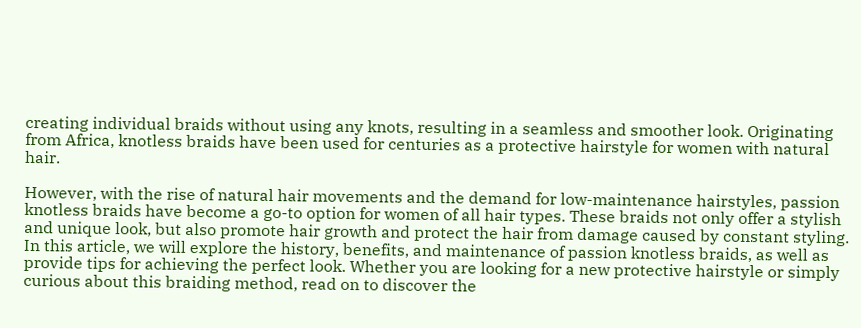creating individual braids without using any knots, resulting in a seamless and smoother look. Originating from Africa, knotless braids have been used for centuries as a protective hairstyle for women with natural hair.

However, with the rise of natural hair movements and the demand for low-maintenance hairstyles, passion knotless braids have become a go-to option for women of all hair types. These braids not only offer a stylish and unique look, but also promote hair growth and protect the hair from damage caused by constant styling. In this article, we will explore the history, benefits, and maintenance of passion knotless braids, as well as provide tips for achieving the perfect look. Whether you are looking for a new protective hairstyle or simply curious about this braiding method, read on to discover the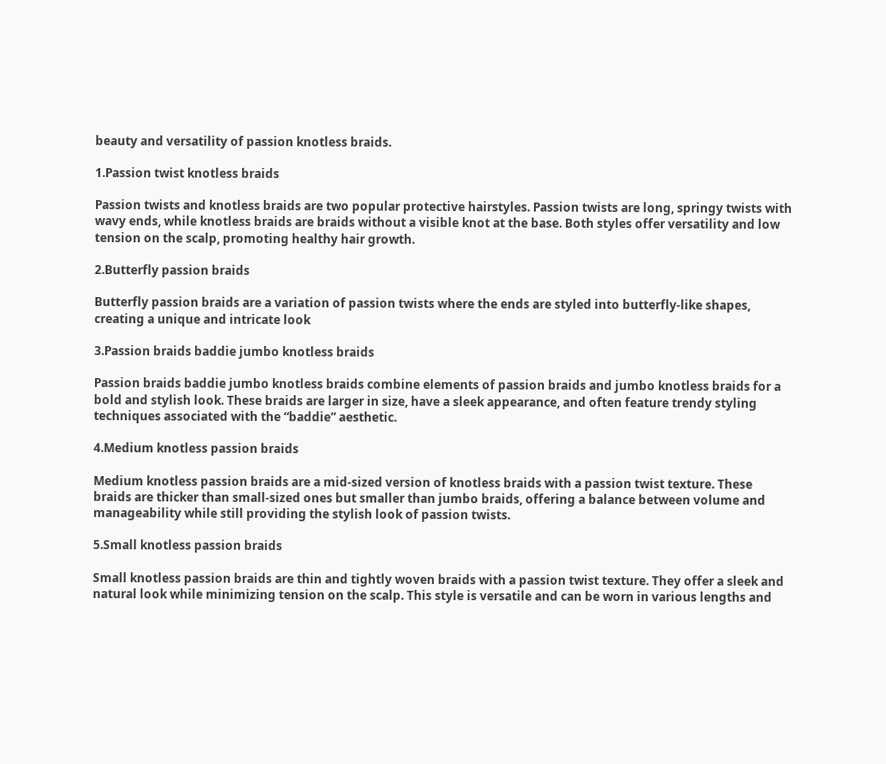beauty and versatility of passion knotless braids.

1.Passion twist knotless braids

Passion twists and knotless braids are two popular protective hairstyles. Passion twists are long, springy twists with wavy ends, while knotless braids are braids without a visible knot at the base. Both styles offer versatility and low tension on the scalp, promoting healthy hair growth.

2.Butterfly passion braids

Butterfly passion braids are a variation of passion twists where the ends are styled into butterfly-like shapes, creating a unique and intricate look

3.Passion braids baddie jumbo knotless braids

Passion braids baddie jumbo knotless braids combine elements of passion braids and jumbo knotless braids for a bold and stylish look. These braids are larger in size, have a sleek appearance, and often feature trendy styling techniques associated with the “baddie” aesthetic.

4.Medium knotless passion braids

Medium knotless passion braids are a mid-sized version of knotless braids with a passion twist texture. These braids are thicker than small-sized ones but smaller than jumbo braids, offering a balance between volume and manageability while still providing the stylish look of passion twists.

5.Small knotless passion braids

Small knotless passion braids are thin and tightly woven braids with a passion twist texture. They offer a sleek and natural look while minimizing tension on the scalp. This style is versatile and can be worn in various lengths and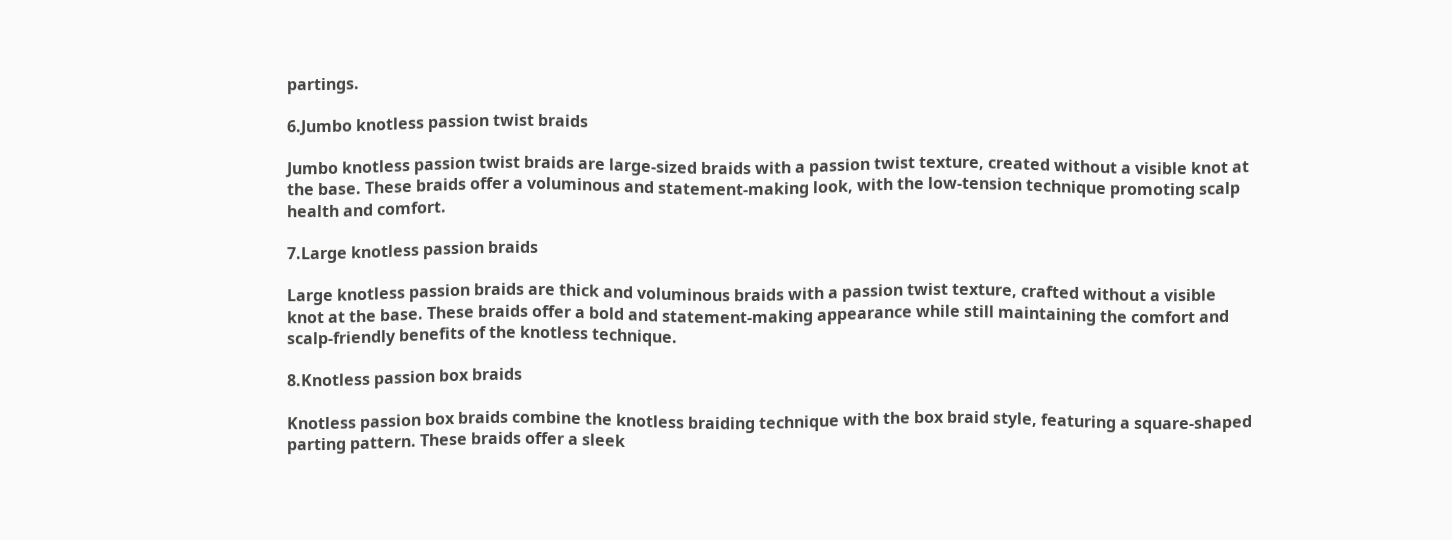partings.

6.Jumbo knotless passion twist braids

Jumbo knotless passion twist braids are large-sized braids with a passion twist texture, created without a visible knot at the base. These braids offer a voluminous and statement-making look, with the low-tension technique promoting scalp health and comfort.

7.Large knotless passion braids

Large knotless passion braids are thick and voluminous braids with a passion twist texture, crafted without a visible knot at the base. These braids offer a bold and statement-making appearance while still maintaining the comfort and scalp-friendly benefits of the knotless technique.

8.Knotless passion box braids

Knotless passion box braids combine the knotless braiding technique with the box braid style, featuring a square-shaped parting pattern. These braids offer a sleek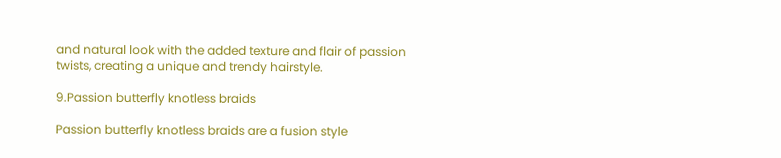and natural look with the added texture and flair of passion twists, creating a unique and trendy hairstyle.

9.Passion butterfly knotless braids

Passion butterfly knotless braids are a fusion style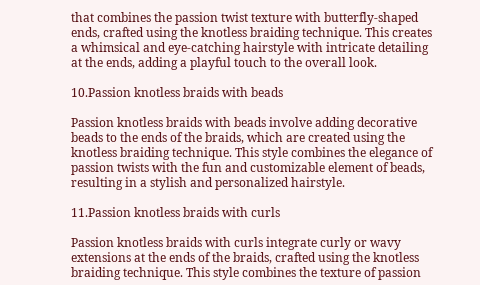that combines the passion twist texture with butterfly-shaped ends, crafted using the knotless braiding technique. This creates a whimsical and eye-catching hairstyle with intricate detailing at the ends, adding a playful touch to the overall look.

10.Passion knotless braids with beads

Passion knotless braids with beads involve adding decorative beads to the ends of the braids, which are created using the knotless braiding technique. This style combines the elegance of passion twists with the fun and customizable element of beads, resulting in a stylish and personalized hairstyle.

11.Passion knotless braids with curls

Passion knotless braids with curls integrate curly or wavy extensions at the ends of the braids, crafted using the knotless braiding technique. This style combines the texture of passion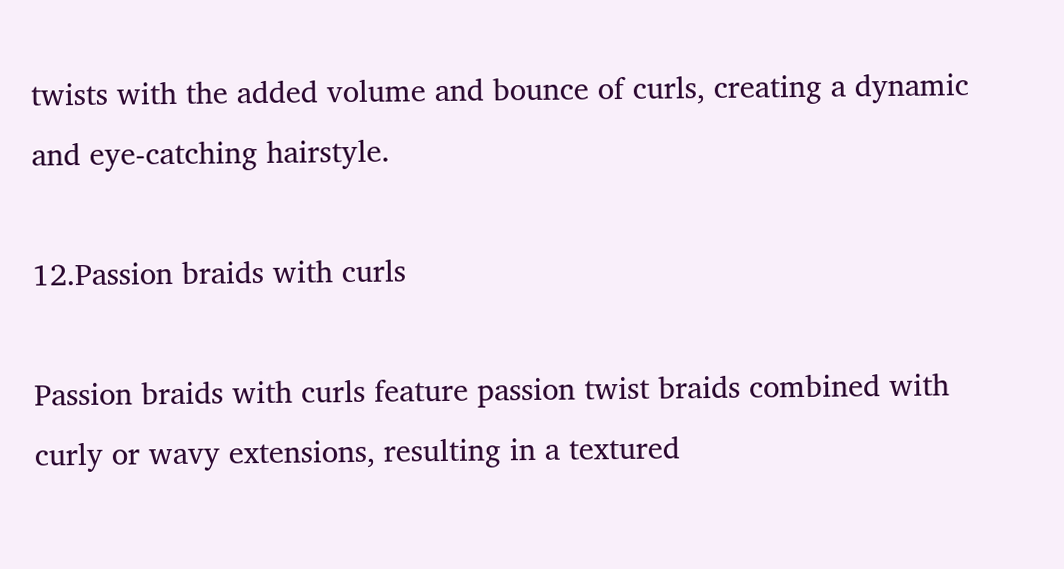twists with the added volume and bounce of curls, creating a dynamic and eye-catching hairstyle.

12.Passion braids with curls

Passion braids with curls feature passion twist braids combined with curly or wavy extensions, resulting in a textured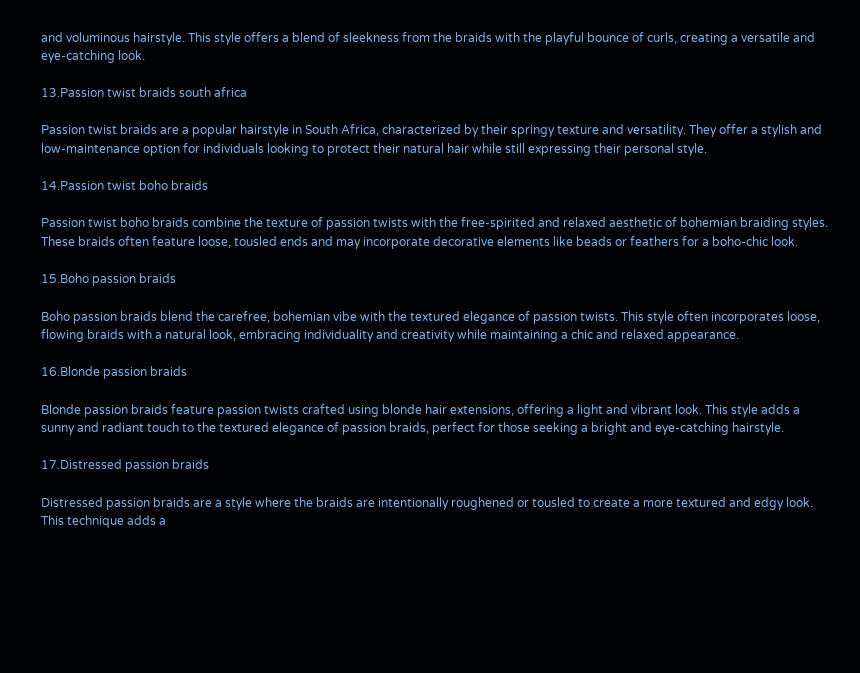and voluminous hairstyle. This style offers a blend of sleekness from the braids with the playful bounce of curls, creating a versatile and eye-catching look.

13.Passion twist braids south africa

Passion twist braids are a popular hairstyle in South Africa, characterized by their springy texture and versatility. They offer a stylish and low-maintenance option for individuals looking to protect their natural hair while still expressing their personal style.

14.Passion twist boho braids

Passion twist boho braids combine the texture of passion twists with the free-spirited and relaxed aesthetic of bohemian braiding styles. These braids often feature loose, tousled ends and may incorporate decorative elements like beads or feathers for a boho-chic look.

15.Boho passion braids

Boho passion braids blend the carefree, bohemian vibe with the textured elegance of passion twists. This style often incorporates loose, flowing braids with a natural look, embracing individuality and creativity while maintaining a chic and relaxed appearance.

16.Blonde passion braids

Blonde passion braids feature passion twists crafted using blonde hair extensions, offering a light and vibrant look. This style adds a sunny and radiant touch to the textured elegance of passion braids, perfect for those seeking a bright and eye-catching hairstyle.

17.Distressed passion braids

Distressed passion braids are a style where the braids are intentionally roughened or tousled to create a more textured and edgy look. This technique adds a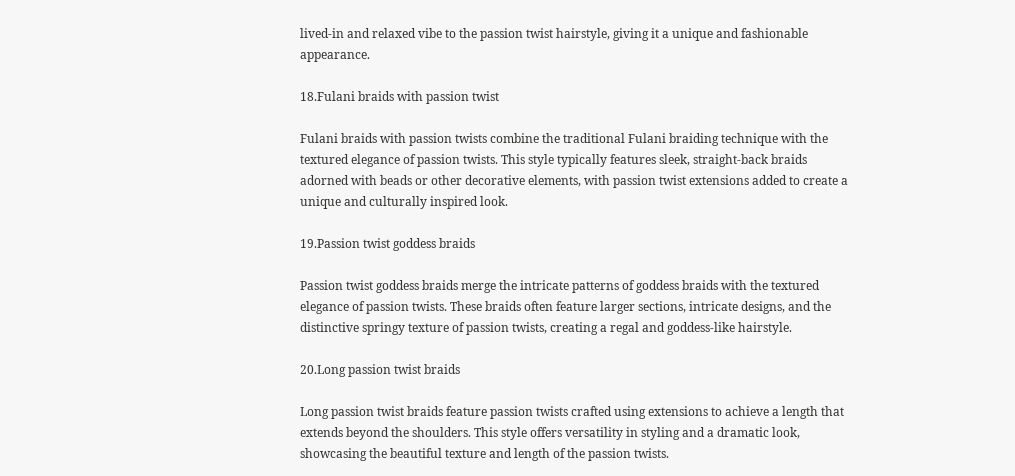lived-in and relaxed vibe to the passion twist hairstyle, giving it a unique and fashionable appearance.

18.Fulani braids with passion twist

Fulani braids with passion twists combine the traditional Fulani braiding technique with the textured elegance of passion twists. This style typically features sleek, straight-back braids adorned with beads or other decorative elements, with passion twist extensions added to create a unique and culturally inspired look.

19.Passion twist goddess braids

Passion twist goddess braids merge the intricate patterns of goddess braids with the textured elegance of passion twists. These braids often feature larger sections, intricate designs, and the distinctive springy texture of passion twists, creating a regal and goddess-like hairstyle.

20.Long passion twist braids

Long passion twist braids feature passion twists crafted using extensions to achieve a length that extends beyond the shoulders. This style offers versatility in styling and a dramatic look, showcasing the beautiful texture and length of the passion twists.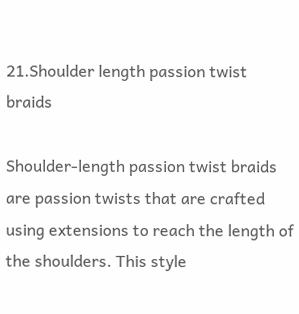21.Shoulder length passion twist braids

Shoulder-length passion twist braids are passion twists that are crafted using extensions to reach the length of the shoulders. This style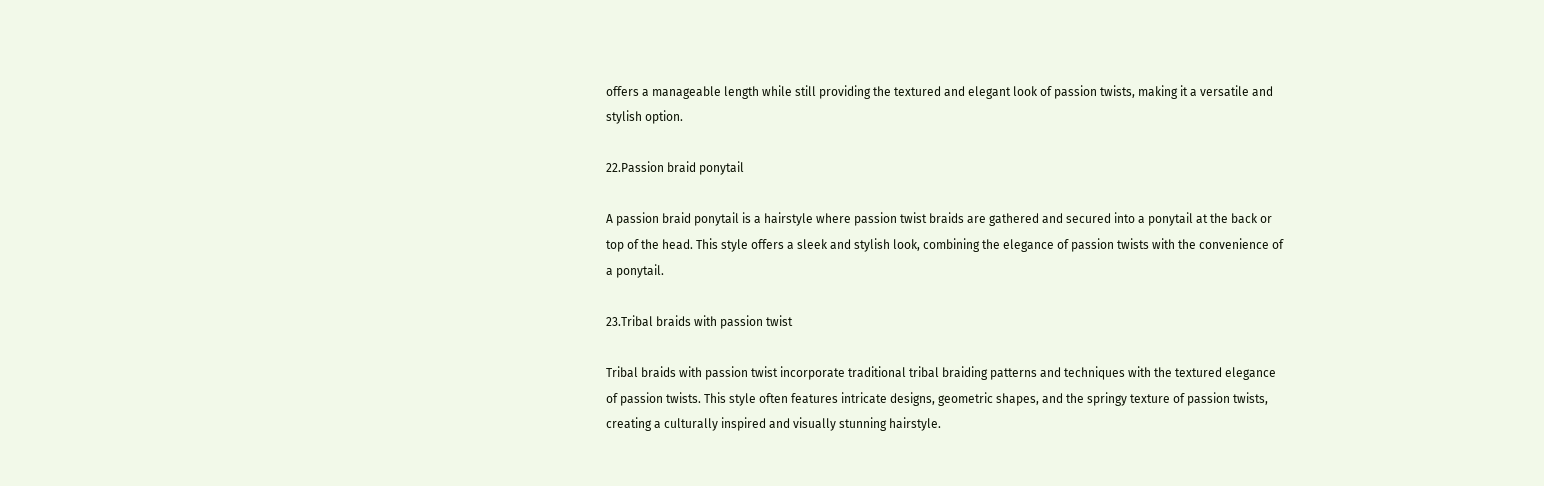offers a manageable length while still providing the textured and elegant look of passion twists, making it a versatile and stylish option.

22.Passion braid ponytail

A passion braid ponytail is a hairstyle where passion twist braids are gathered and secured into a ponytail at the back or top of the head. This style offers a sleek and stylish look, combining the elegance of passion twists with the convenience of a ponytail.

23.Tribal braids with passion twist

Tribal braids with passion twist incorporate traditional tribal braiding patterns and techniques with the textured elegance of passion twists. This style often features intricate designs, geometric shapes, and the springy texture of passion twists, creating a culturally inspired and visually stunning hairstyle.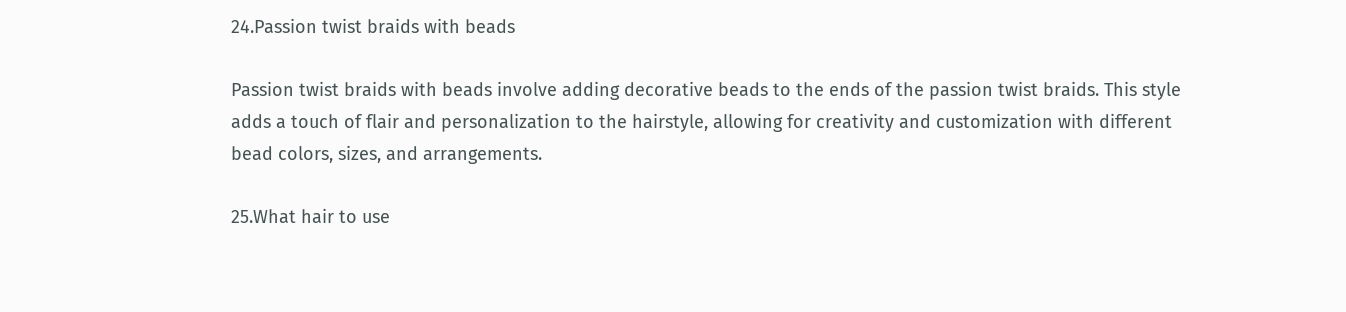24.Passion twist braids with beads

Passion twist braids with beads involve adding decorative beads to the ends of the passion twist braids. This style adds a touch of flair and personalization to the hairstyle, allowing for creativity and customization with different bead colors, sizes, and arrangements.

25.What hair to use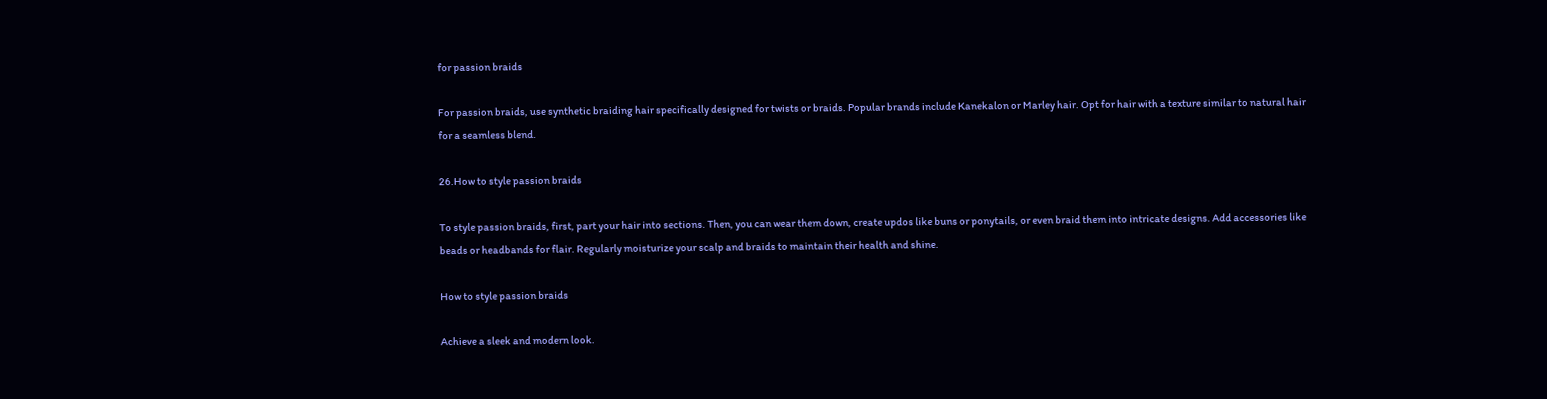for passion braids

For passion braids, use synthetic braiding hair specifically designed for twists or braids. Popular brands include Kanekalon or Marley hair. Opt for hair with a texture similar to natural hair for a seamless blend.

26.How to style passion braids

To style passion braids, first, part your hair into sections. Then, you can wear them down, create updos like buns or ponytails, or even braid them into intricate designs. Add accessories like beads or headbands for flair. Regularly moisturize your scalp and braids to maintain their health and shine.

How to style passion braids

Achieve a sleek and modern look.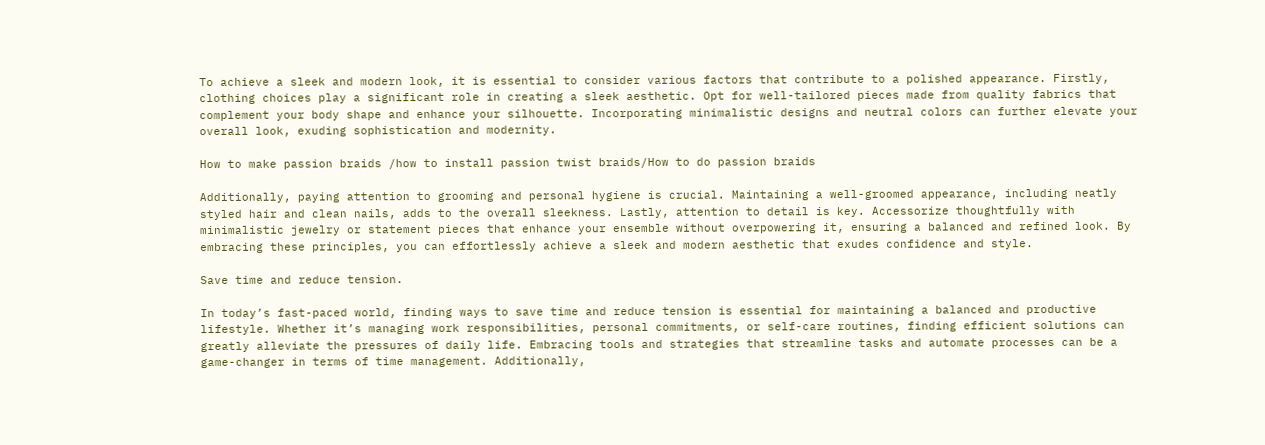To achieve a sleek and modern look, it is essential to consider various factors that contribute to a polished appearance. Firstly, clothing choices play a significant role in creating a sleek aesthetic. Opt for well-tailored pieces made from quality fabrics that complement your body shape and enhance your silhouette. Incorporating minimalistic designs and neutral colors can further elevate your overall look, exuding sophistication and modernity.

How to make passion braids /how to install passion twist braids/How to do passion braids

Additionally, paying attention to grooming and personal hygiene is crucial. Maintaining a well-groomed appearance, including neatly styled hair and clean nails, adds to the overall sleekness. Lastly, attention to detail is key. Accessorize thoughtfully with minimalistic jewelry or statement pieces that enhance your ensemble without overpowering it, ensuring a balanced and refined look. By embracing these principles, you can effortlessly achieve a sleek and modern aesthetic that exudes confidence and style.

Save time and reduce tension.

In today’s fast-paced world, finding ways to save time and reduce tension is essential for maintaining a balanced and productive lifestyle. Whether it’s managing work responsibilities, personal commitments, or self-care routines, finding efficient solutions can greatly alleviate the pressures of daily life. Embracing tools and strategies that streamline tasks and automate processes can be a game-changer in terms of time management. Additionally,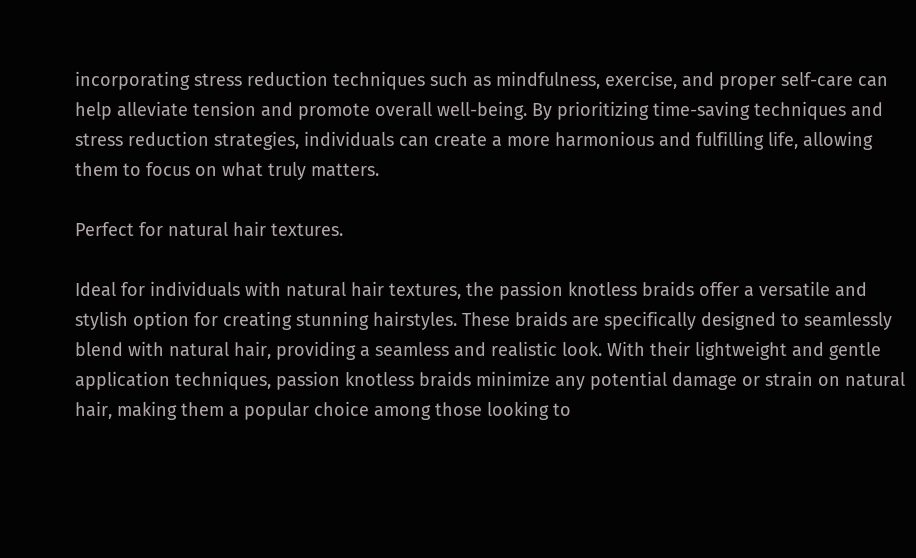incorporating stress reduction techniques such as mindfulness, exercise, and proper self-care can help alleviate tension and promote overall well-being. By prioritizing time-saving techniques and stress reduction strategies, individuals can create a more harmonious and fulfilling life, allowing them to focus on what truly matters.

Perfect for natural hair textures.

Ideal for individuals with natural hair textures, the passion knotless braids offer a versatile and stylish option for creating stunning hairstyles. These braids are specifically designed to seamlessly blend with natural hair, providing a seamless and realistic look. With their lightweight and gentle application techniques, passion knotless braids minimize any potential damage or strain on natural hair, making them a popular choice among those looking to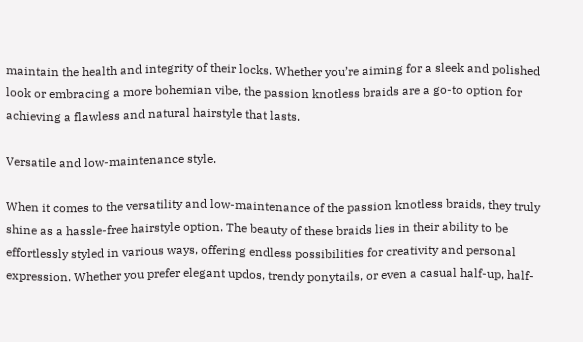maintain the health and integrity of their locks. Whether you’re aiming for a sleek and polished look or embracing a more bohemian vibe, the passion knotless braids are a go-to option for achieving a flawless and natural hairstyle that lasts.

Versatile and low-maintenance style.

When it comes to the versatility and low-maintenance of the passion knotless braids, they truly shine as a hassle-free hairstyle option. The beauty of these braids lies in their ability to be effortlessly styled in various ways, offering endless possibilities for creativity and personal expression. Whether you prefer elegant updos, trendy ponytails, or even a casual half-up, half-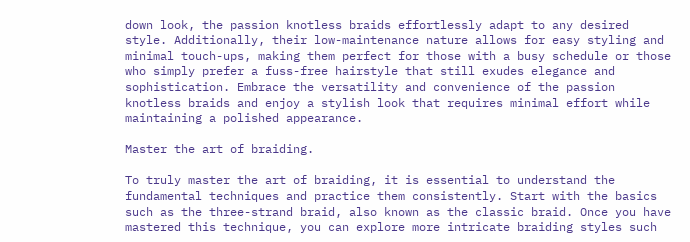down look, the passion knotless braids effortlessly adapt to any desired style. Additionally, their low-maintenance nature allows for easy styling and minimal touch-ups, making them perfect for those with a busy schedule or those who simply prefer a fuss-free hairstyle that still exudes elegance and sophistication. Embrace the versatility and convenience of the passion knotless braids and enjoy a stylish look that requires minimal effort while maintaining a polished appearance.

Master the art of braiding.

To truly master the art of braiding, it is essential to understand the fundamental techniques and practice them consistently. Start with the basics such as the three-strand braid, also known as the classic braid. Once you have mastered this technique, you can explore more intricate braiding styles such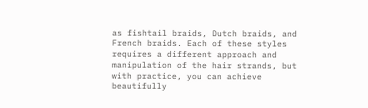as fishtail braids, Dutch braids, and French braids. Each of these styles requires a different approach and manipulation of the hair strands, but with practice, you can achieve beautifully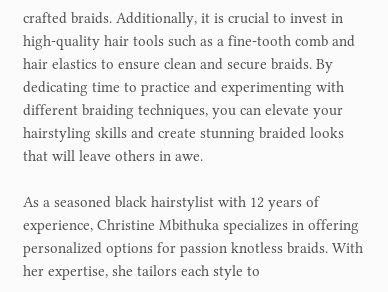crafted braids. Additionally, it is crucial to invest in high-quality hair tools such as a fine-tooth comb and hair elastics to ensure clean and secure braids. By dedicating time to practice and experimenting with different braiding techniques, you can elevate your hairstyling skills and create stunning braided looks that will leave others in awe.

As a seasoned black hairstylist with 12 years of experience, Christine Mbithuka specializes in offering personalized options for passion knotless braids. With her expertise, she tailors each style to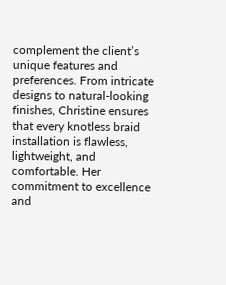complement the client’s unique features and preferences. From intricate designs to natural-looking finishes, Christine ensures that every knotless braid installation is flawless, lightweight, and comfortable. Her commitment to excellence and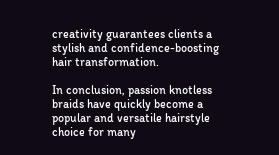creativity guarantees clients a stylish and confidence-boosting hair transformation.

In conclusion, passion knotless braids have quickly become a popular and versatile hairstyle choice for many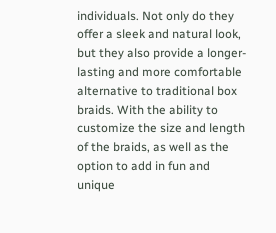individuals. Not only do they offer a sleek and natural look, but they also provide a longer-lasting and more comfortable alternative to traditional box braids. With the ability to customize the size and length of the braids, as well as the option to add in fun and unique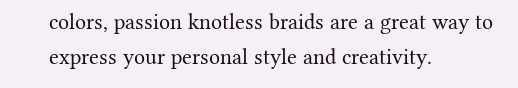colors, passion knotless braids are a great way to express your personal style and creativity.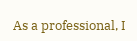As a professional, I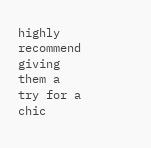highly recommend giving them a try for a chic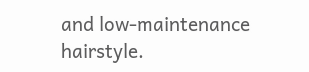and low-maintenance hairstyle.